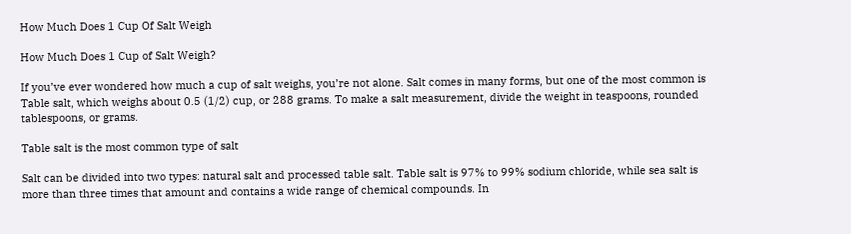How Much Does 1 Cup Of Salt Weigh

How Much Does 1 Cup of Salt Weigh?

If you’ve ever wondered how much a cup of salt weighs, you’re not alone. Salt comes in many forms, but one of the most common is Table salt, which weighs about 0.5 (1/2) cup, or 288 grams. To make a salt measurement, divide the weight in teaspoons, rounded tablespoons, or grams.

Table salt is the most common type of salt

Salt can be divided into two types: natural salt and processed table salt. Table salt is 97% to 99% sodium chloride, while sea salt is more than three times that amount and contains a wide range of chemical compounds. In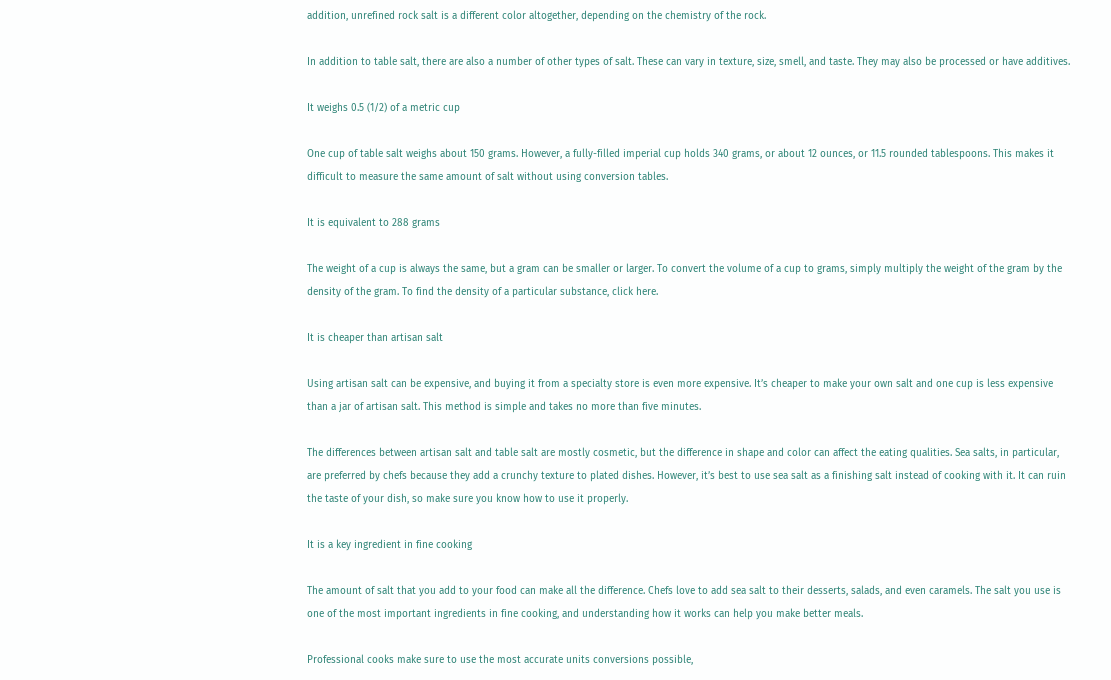addition, unrefined rock salt is a different color altogether, depending on the chemistry of the rock.

In addition to table salt, there are also a number of other types of salt. These can vary in texture, size, smell, and taste. They may also be processed or have additives.

It weighs 0.5 (1/2) of a metric cup

One cup of table salt weighs about 150 grams. However, a fully-filled imperial cup holds 340 grams, or about 12 ounces, or 11.5 rounded tablespoons. This makes it difficult to measure the same amount of salt without using conversion tables.

It is equivalent to 288 grams

The weight of a cup is always the same, but a gram can be smaller or larger. To convert the volume of a cup to grams, simply multiply the weight of the gram by the density of the gram. To find the density of a particular substance, click here.

It is cheaper than artisan salt

Using artisan salt can be expensive, and buying it from a specialty store is even more expensive. It’s cheaper to make your own salt and one cup is less expensive than a jar of artisan salt. This method is simple and takes no more than five minutes.

The differences between artisan salt and table salt are mostly cosmetic, but the difference in shape and color can affect the eating qualities. Sea salts, in particular, are preferred by chefs because they add a crunchy texture to plated dishes. However, it’s best to use sea salt as a finishing salt instead of cooking with it. It can ruin the taste of your dish, so make sure you know how to use it properly.

It is a key ingredient in fine cooking

The amount of salt that you add to your food can make all the difference. Chefs love to add sea salt to their desserts, salads, and even caramels. The salt you use is one of the most important ingredients in fine cooking, and understanding how it works can help you make better meals.

Professional cooks make sure to use the most accurate units conversions possible,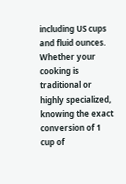including US cups and fluid ounces. Whether your cooking is traditional or highly specialized, knowing the exact conversion of 1 cup of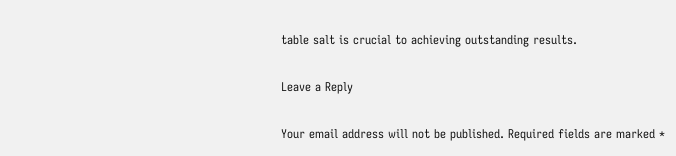table salt is crucial to achieving outstanding results.

Leave a Reply

Your email address will not be published. Required fields are marked *